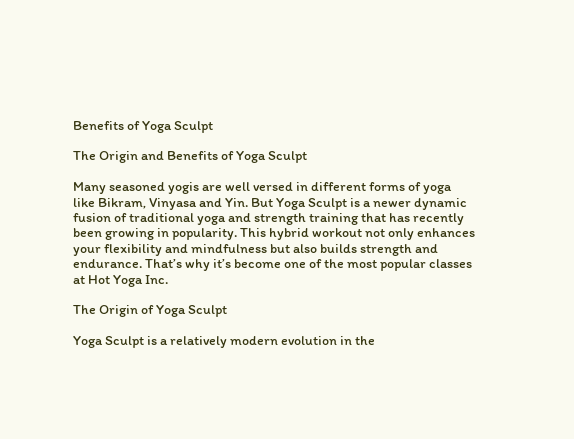Benefits of Yoga Sculpt

The Origin and Benefits of Yoga Sculpt

Many seasoned yogis are well versed in different forms of yoga like Bikram, Vinyasa and Yin. But Yoga Sculpt is a newer dynamic fusion of traditional yoga and strength training that has recently been growing in popularity. This hybrid workout not only enhances your flexibility and mindfulness but also builds strength and endurance. That’s why it’s become one of the most popular classes at Hot Yoga Inc.

The Origin of Yoga Sculpt

Yoga Sculpt is a relatively modern evolution in the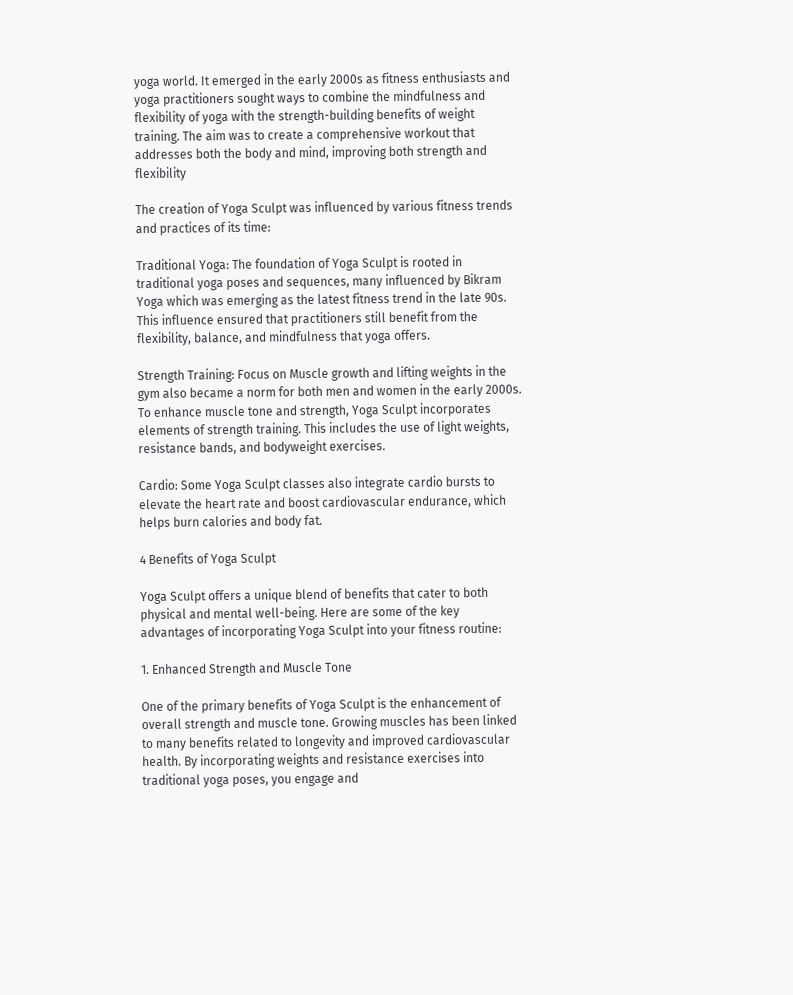yoga world. It emerged in the early 2000s as fitness enthusiasts and yoga practitioners sought ways to combine the mindfulness and flexibility of yoga with the strength-building benefits of weight training. The aim was to create a comprehensive workout that addresses both the body and mind, improving both strength and flexibility

The creation of Yoga Sculpt was influenced by various fitness trends and practices of its time:

Traditional Yoga: The foundation of Yoga Sculpt is rooted in traditional yoga poses and sequences, many influenced by Bikram Yoga which was emerging as the latest fitness trend in the late 90s. This influence ensured that practitioners still benefit from the flexibility, balance, and mindfulness that yoga offers.

Strength Training: Focus on Muscle growth and lifting weights in the gym also became a norm for both men and women in the early 2000s. To enhance muscle tone and strength, Yoga Sculpt incorporates elements of strength training. This includes the use of light weights, resistance bands, and bodyweight exercises.

Cardio: Some Yoga Sculpt classes also integrate cardio bursts to elevate the heart rate and boost cardiovascular endurance, which helps burn calories and body fat.

4 Benefits of Yoga Sculpt

Yoga Sculpt offers a unique blend of benefits that cater to both physical and mental well-being. Here are some of the key advantages of incorporating Yoga Sculpt into your fitness routine:

1. Enhanced Strength and Muscle Tone

One of the primary benefits of Yoga Sculpt is the enhancement of overall strength and muscle tone. Growing muscles has been linked to many benefits related to longevity and improved cardiovascular health. By incorporating weights and resistance exercises into traditional yoga poses, you engage and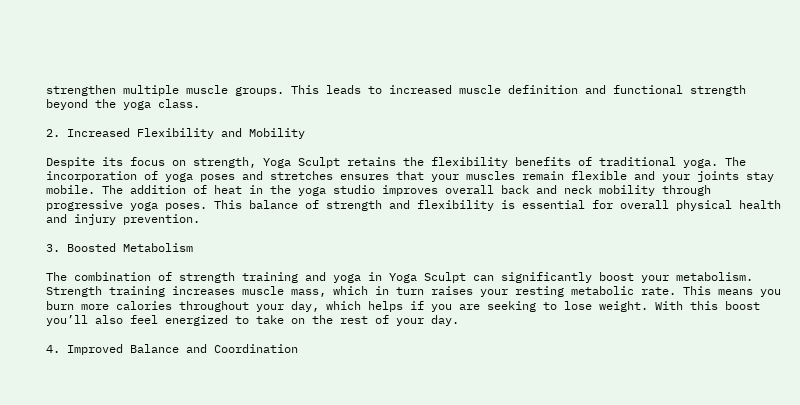strengthen multiple muscle groups. This leads to increased muscle definition and functional strength beyond the yoga class.

2. Increased Flexibility and Mobility

Despite its focus on strength, Yoga Sculpt retains the flexibility benefits of traditional yoga. The incorporation of yoga poses and stretches ensures that your muscles remain flexible and your joints stay mobile. The addition of heat in the yoga studio improves overall back and neck mobility through progressive yoga poses. This balance of strength and flexibility is essential for overall physical health and injury prevention.

3. Boosted Metabolism

The combination of strength training and yoga in Yoga Sculpt can significantly boost your metabolism. Strength training increases muscle mass, which in turn raises your resting metabolic rate. This means you burn more calories throughout your day, which helps if you are seeking to lose weight. With this boost you’ll also feel energized to take on the rest of your day.

4. Improved Balance and Coordination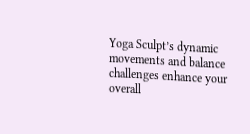Yoga Sculpt’s dynamic movements and balance challenges enhance your overall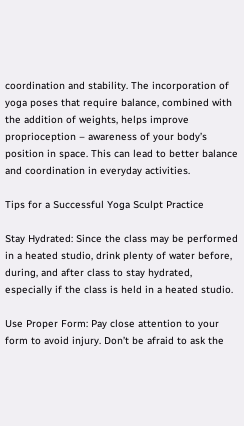coordination and stability. The incorporation of yoga poses that require balance, combined with the addition of weights, helps improve proprioception – awareness of your body’s position in space. This can lead to better balance and coordination in everyday activities.

Tips for a Successful Yoga Sculpt Practice

Stay Hydrated: Since the class may be performed in a heated studio, drink plenty of water before, during, and after class to stay hydrated, especially if the class is held in a heated studio.

Use Proper Form: Pay close attention to your form to avoid injury. Don’t be afraid to ask the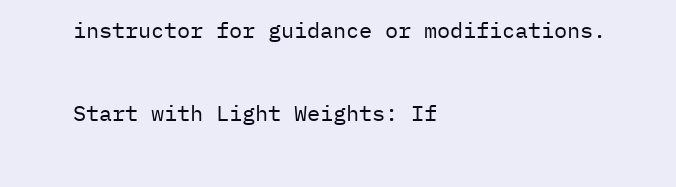instructor for guidance or modifications.

Start with Light Weights: If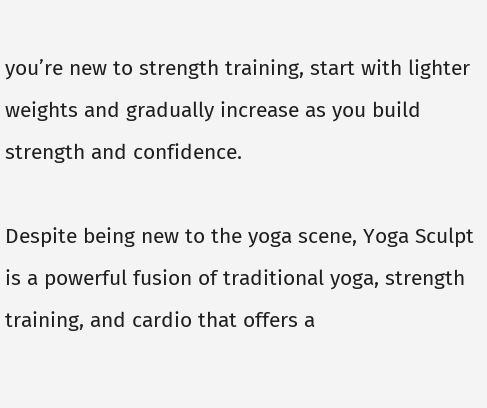you’re new to strength training, start with lighter weights and gradually increase as you build strength and confidence.

Despite being new to the yoga scene, Yoga Sculpt is a powerful fusion of traditional yoga, strength training, and cardio that offers a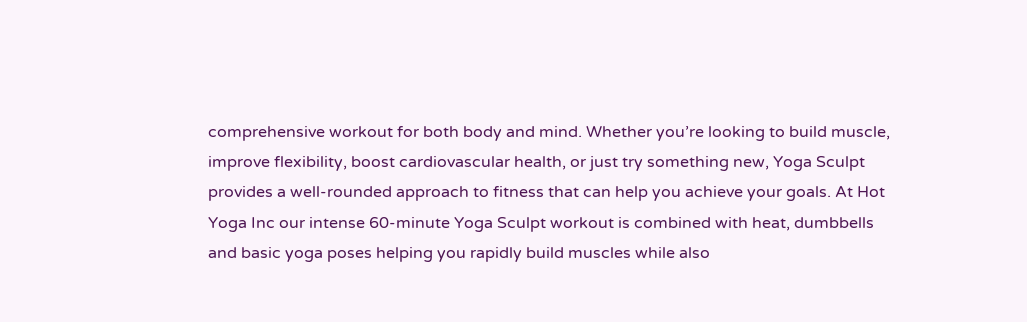comprehensive workout for both body and mind. Whether you’re looking to build muscle, improve flexibility, boost cardiovascular health, or just try something new, Yoga Sculpt provides a well-rounded approach to fitness that can help you achieve your goals. At Hot Yoga Inc our intense 60-minute Yoga Sculpt workout is combined with heat, dumbbells and basic yoga poses helping you rapidly build muscles while also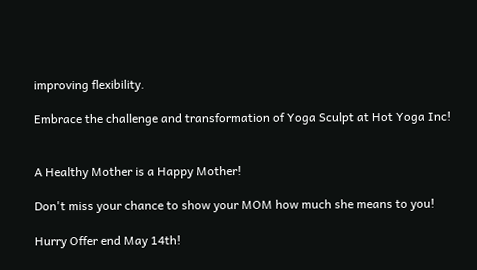improving flexibility.

Embrace the challenge and transformation of Yoga Sculpt at Hot Yoga Inc!


A Healthy Mother is a Happy Mother!

Don't miss your chance to show your MOM how much she means to you!

Hurry Offer end May 14th!